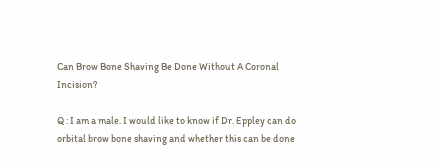Can Brow Bone Shaving Be Done Without A Coronal Incision?

Q : I am a male. I would like to know if Dr. Eppley can do orbital brow bone shaving and whether this can be done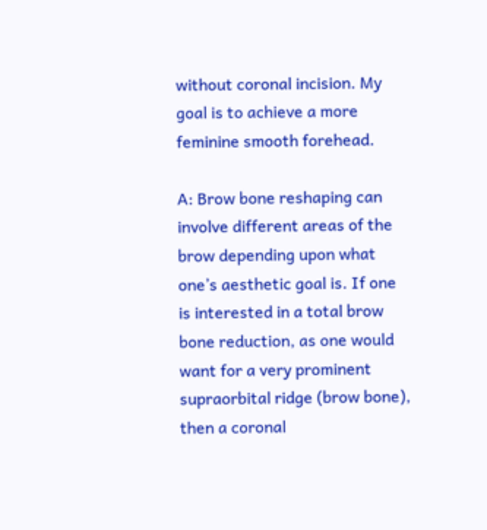without coronal incision. My goal is to achieve a more feminine smooth forehead.

A: Brow bone reshaping can involve different areas of the brow depending upon what one’s aesthetic goal is. If one is interested in a total brow bone reduction, as one would want for a very prominent supraorbital ridge (brow bone), then a coronal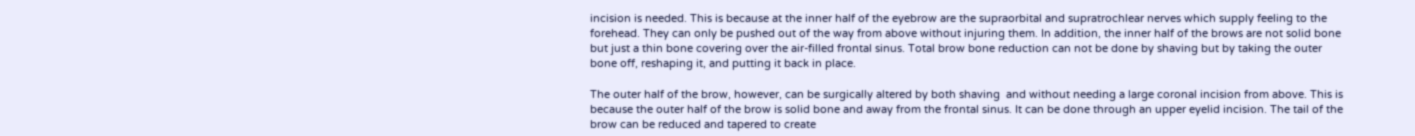incision is needed. This is because at the inner half of the eyebrow are the supraorbital and supratrochlear nerves which supply feeling to the forehead. They can only be pushed out of the way from above without injuring them. In addition, the inner half of the brows are not solid bone but just a thin bone covering over the air-filled frontal sinus. Total brow bone reduction can not be done by shaving but by taking the outer bone off, reshaping it, and putting it back in place.

The outer half of the brow, however, can be surgically altered by both shaving  and without needing a large coronal incision from above. This is because the outer half of the brow is solid bone and away from the frontal sinus. It can be done through an upper eyelid incision. The tail of the brow can be reduced and tapered to create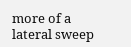more of a lateral sweep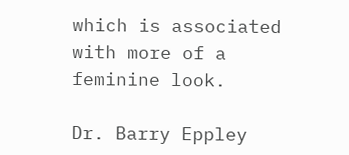which is associated with more of a feminine look.

Dr. Barry Eppley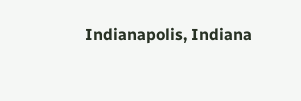Indianapolis, Indiana